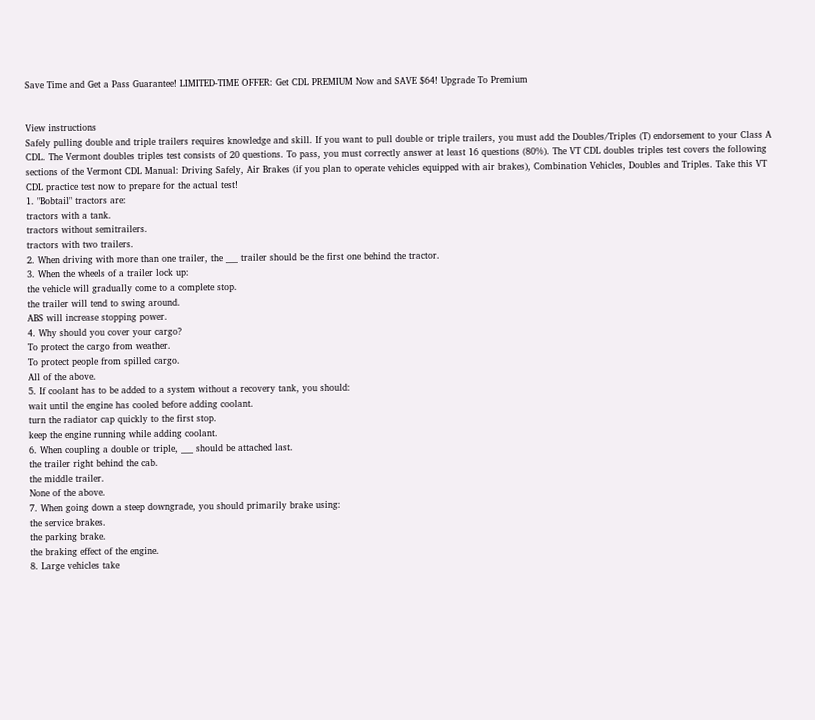Save Time and Get a Pass Guarantee! LIMITED-TIME OFFER: Get CDL PREMIUM Now and SAVE $64! Upgrade To Premium


View instructions
Safely pulling double and triple trailers requires knowledge and skill. If you want to pull double or triple trailers, you must add the Doubles/Triples (T) endorsement to your Class A CDL. The Vermont doubles triples test consists of 20 questions. To pass, you must correctly answer at least 16 questions (80%). The VT CDL doubles triples test covers the following sections of the Vermont CDL Manual: Driving Safely, Air Brakes (if you plan to operate vehicles equipped with air brakes), Combination Vehicles, Doubles and Triples. Take this VT CDL practice test now to prepare for the actual test!
1. "Bobtail" tractors are:
tractors with a tank.
tractors without semitrailers.
tractors with two trailers.
2. When driving with more than one trailer, the ___ trailer should be the first one behind the tractor.
3. When the wheels of a trailer lock up:
the vehicle will gradually come to a complete stop.
the trailer will tend to swing around.
ABS will increase stopping power.
4. Why should you cover your cargo?
To protect the cargo from weather.
To protect people from spilled cargo.
All of the above.
5. If coolant has to be added to a system without a recovery tank, you should:
wait until the engine has cooled before adding coolant.
turn the radiator cap quickly to the first stop.
keep the engine running while adding coolant.
6. When coupling a double or triple, ___ should be attached last.
the trailer right behind the cab.
the middle trailer.
None of the above.
7. When going down a steep downgrade, you should primarily brake using:
the service brakes.
the parking brake.
the braking effect of the engine.
8. Large vehicles take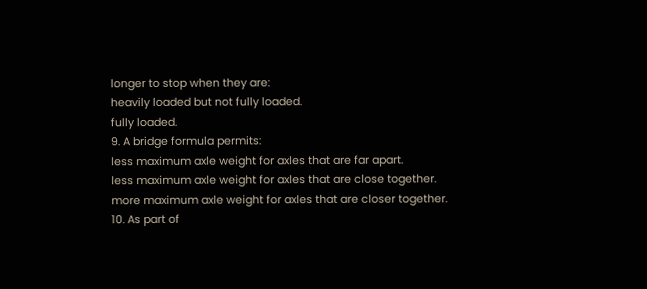longer to stop when they are:
heavily loaded but not fully loaded.
fully loaded.
9. A bridge formula permits:
less maximum axle weight for axles that are far apart.
less maximum axle weight for axles that are close together.
more maximum axle weight for axles that are closer together.
10. As part of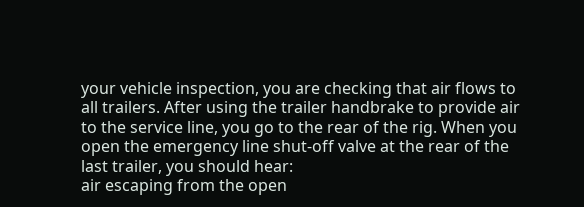your vehicle inspection, you are checking that air flows to all trailers. After using the trailer handbrake to provide air to the service line, you go to the rear of the rig. When you open the emergency line shut-off valve at the rear of the last trailer, you should hear:
air escaping from the open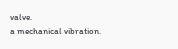valve.
a mechanical vibration.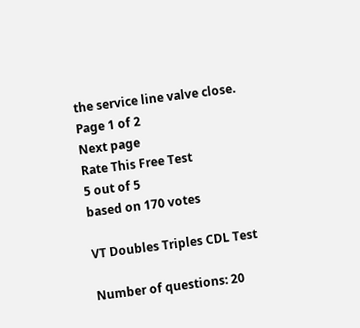the service line valve close.
Page 1 of 2
Next page
Rate This Free Test
5 out of 5
based on 170 votes

VT Doubles Triples CDL Test

Number of questions: 20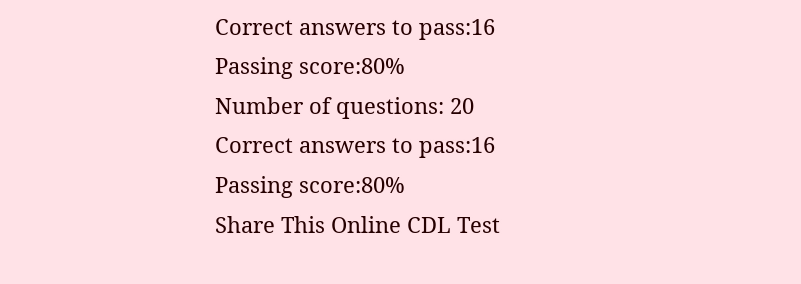Correct answers to pass:16
Passing score:80%
Number of questions: 20
Correct answers to pass:16
Passing score:80%
Share This Online CDL Test